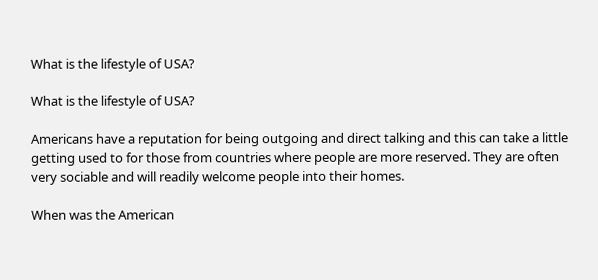What is the lifestyle of USA?

What is the lifestyle of USA?

Americans have a reputation for being outgoing and direct talking and this can take a little getting used to for those from countries where people are more reserved. They are often very sociable and will readily welcome people into their homes.

When was the American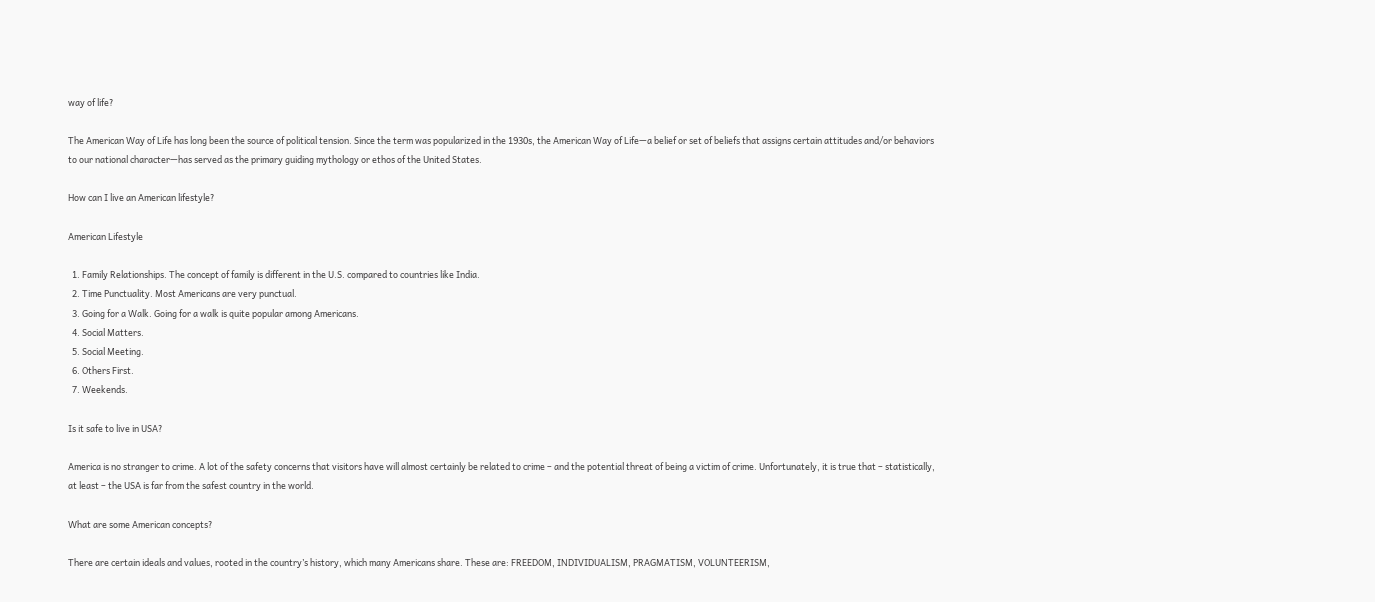way of life?

The American Way of Life has long been the source of political tension. Since the term was popularized in the 1930s, the American Way of Life—a belief or set of beliefs that assigns certain attitudes and/or behaviors to our national character—has served as the primary guiding mythology or ethos of the United States.

How can I live an American lifestyle?

American Lifestyle

  1. Family Relationships. The concept of family is different in the U.S. compared to countries like India.
  2. Time Punctuality. Most Americans are very punctual.
  3. Going for a Walk. Going for a walk is quite popular among Americans.
  4. Social Matters.
  5. Social Meeting.
  6. Others First.
  7. Weekends.

Is it safe to live in USA?

America is no stranger to crime. A lot of the safety concerns that visitors have will almost certainly be related to crime – and the potential threat of being a victim of crime. Unfortunately, it is true that – statistically, at least – the USA is far from the safest country in the world.

What are some American concepts?

There are certain ideals and values, rooted in the country’s history, which many Americans share. These are: FREEDOM, INDIVIDUALISM, PRAGMATISM, VOLUNTEERISM,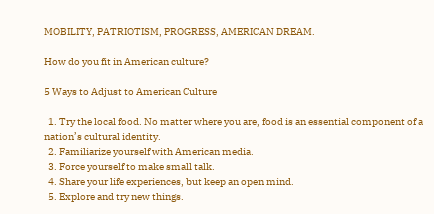MOBILITY, PATRIOTISM, PROGRESS, AMERICAN DREAM.

How do you fit in American culture?

5 Ways to Adjust to American Culture

  1. Try the local food. No matter where you are, food is an essential component of a nation’s cultural identity.
  2. Familiarize yourself with American media.
  3. Force yourself to make small talk.
  4. Share your life experiences, but keep an open mind.
  5. Explore and try new things.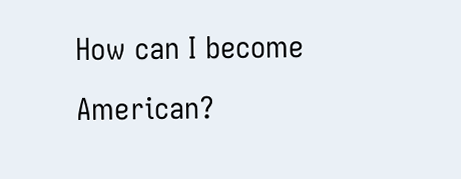How can I become American?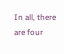In all, there are four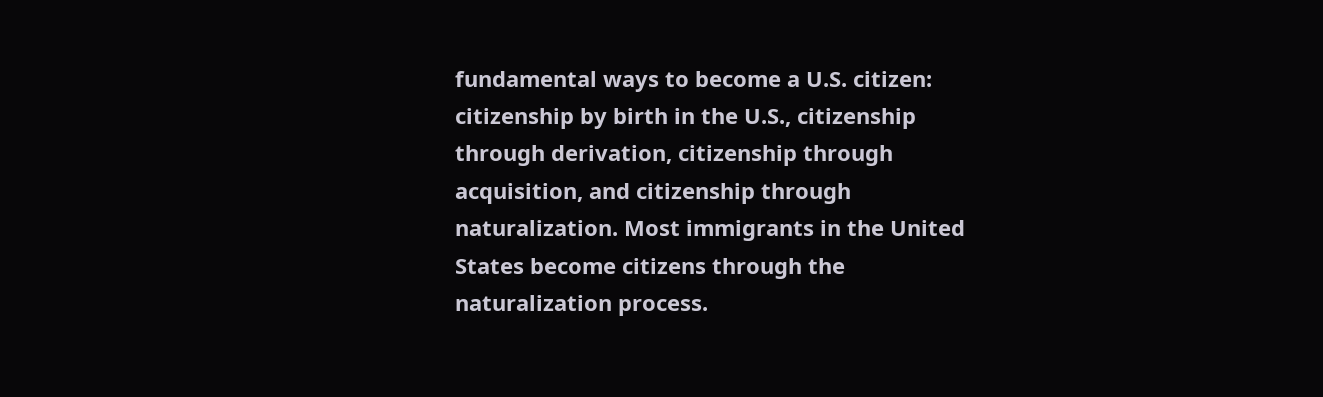fundamental ways to become a U.S. citizen: citizenship by birth in the U.S., citizenship through derivation, citizenship through acquisition, and citizenship through naturalization. Most immigrants in the United States become citizens through the naturalization process.